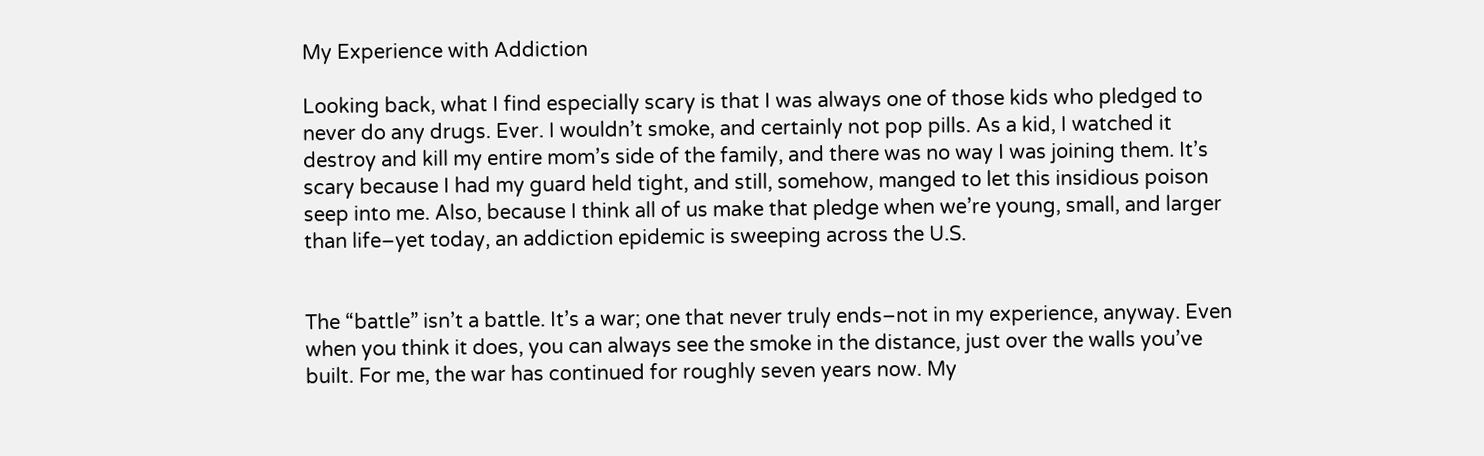My Experience with Addiction

Looking back, what I find especially scary is that I was always one of those kids who pledged to never do any drugs. Ever. I wouldn’t smoke, and certainly not pop pills. As a kid, I watched it destroy and kill my entire mom’s side of the family, and there was no way I was joining them. It’s scary because I had my guard held tight, and still, somehow, manged to let this insidious poison seep into me. Also, because I think all of us make that pledge when we’re young, small, and larger than life–yet today, an addiction epidemic is sweeping across the U.S.


The “battle” isn’t a battle. It’s a war; one that never truly ends–not in my experience, anyway. Even when you think it does, you can always see the smoke in the distance, just over the walls you’ve built. For me, the war has continued for roughly seven years now. My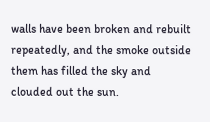walls have been broken and rebuilt repeatedly, and the smoke outside them has filled the sky and clouded out the sun.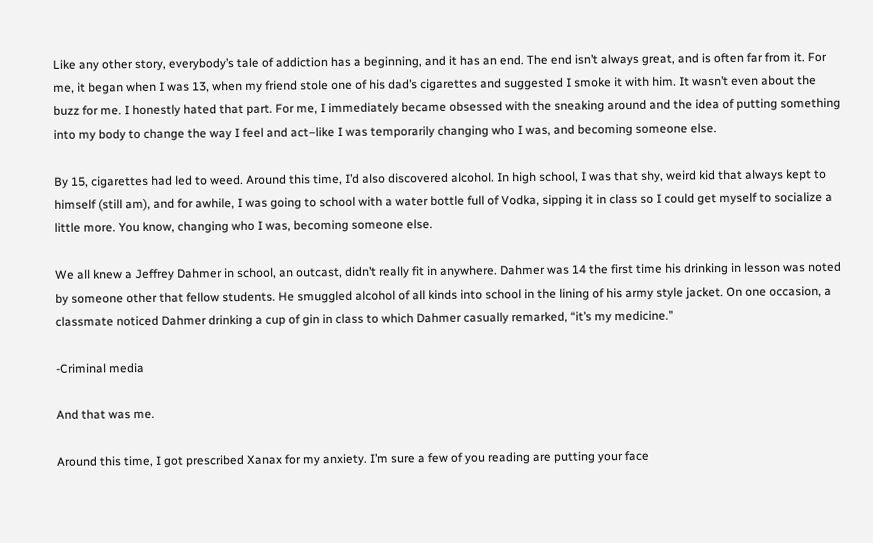Like any other story, everybody’s tale of addiction has a beginning, and it has an end. The end isn’t always great, and is often far from it. For me, it began when I was 13, when my friend stole one of his dad’s cigarettes and suggested I smoke it with him. It wasn’t even about the buzz for me. I honestly hated that part. For me, I immediately became obsessed with the sneaking around and the idea of putting something into my body to change the way I feel and act–like I was temporarily changing who I was, and becoming someone else.

By 15, cigarettes had led to weed. Around this time, I’d also discovered alcohol. In high school, I was that shy, weird kid that always kept to himself (still am), and for awhile, I was going to school with a water bottle full of Vodka, sipping it in class so I could get myself to socialize a little more. You know, changing who I was, becoming someone else.

We all knew a Jeffrey Dahmer in school, an outcast, didn’t really fit in anywhere. Dahmer was 14 the first time his drinking in lesson was noted by someone other that fellow students. He smuggled alcohol of all kinds into school in the lining of his army style jacket. On one occasion, a classmate noticed Dahmer drinking a cup of gin in class to which Dahmer casually remarked, “it’s my medicine.”

-Criminal media

And that was me.

Around this time, I got prescribed Xanax for my anxiety. I’m sure a few of you reading are putting your face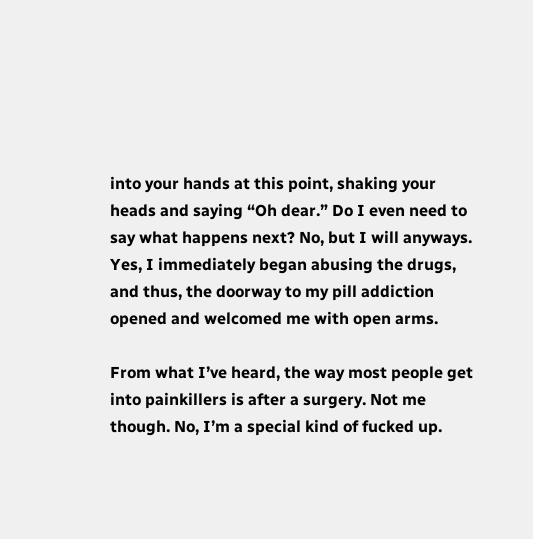into your hands at this point, shaking your heads and saying “Oh dear.” Do I even need to say what happens next? No, but I will anyways. Yes, I immediately began abusing the drugs, and thus, the doorway to my pill addiction opened and welcomed me with open arms.

From what I’ve heard, the way most people get into painkillers is after a surgery. Not me though. No, I’m a special kind of fucked up.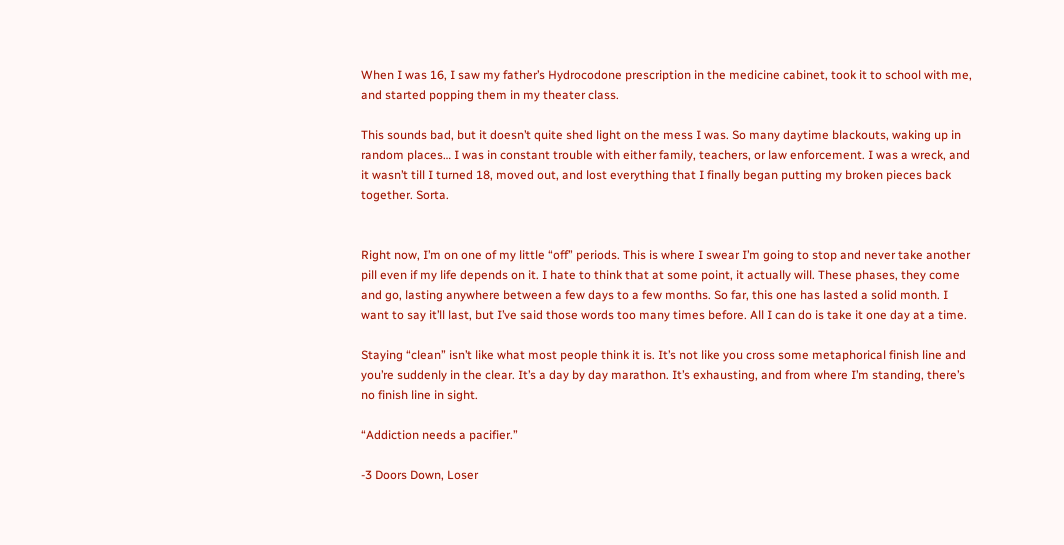When I was 16, I saw my father’s Hydrocodone prescription in the medicine cabinet, took it to school with me, and started popping them in my theater class.

This sounds bad, but it doesn’t quite shed light on the mess I was. So many daytime blackouts, waking up in random places… I was in constant trouble with either family, teachers, or law enforcement. I was a wreck, and it wasn’t till I turned 18, moved out, and lost everything that I finally began putting my broken pieces back together. Sorta.


Right now, I’m on one of my little “off” periods. This is where I swear I’m going to stop and never take another pill even if my life depends on it. I hate to think that at some point, it actually will. These phases, they come and go, lasting anywhere between a few days to a few months. So far, this one has lasted a solid month. I want to say it’ll last, but I’ve said those words too many times before. All I can do is take it one day at a time.

Staying “clean” isn’t like what most people think it is. It’s not like you cross some metaphorical finish line and you’re suddenly in the clear. It’s a day by day marathon. It’s exhausting, and from where I’m standing, there’s no finish line in sight.

“Addiction needs a pacifier.”

-3 Doors Down, Loser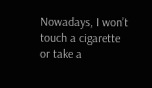Nowadays, I won’t touch a cigarette or take a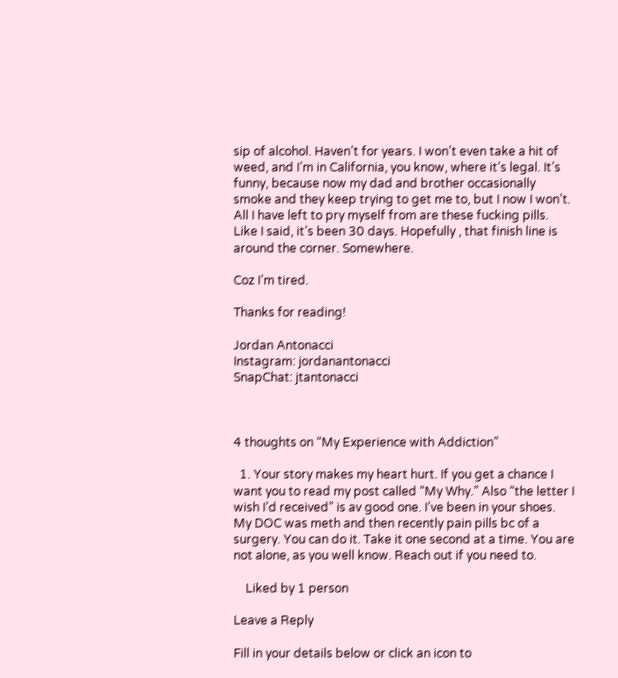sip of alcohol. Haven’t for years. I won’t even take a hit of weed, and I’m in California, you know, where it’s legal. It’s funny, because now my dad and brother occasionally smoke and they keep trying to get me to, but I now I won’t. All I have left to pry myself from are these fucking pills. Like I said, it’s been 30 days. Hopefully , that finish line is around the corner. Somewhere.

Coz I’m tired.

Thanks for reading!

Jordan Antonacci
Instagram: jordanantonacci
SnapChat: jtantonacci



4 thoughts on “My Experience with Addiction”

  1. Your story makes my heart hurt. If you get a chance I want you to read my post called “My Why.” Also “the letter I wish I’d received” is av good one. I’ve been in your shoes. My DOC was meth and then recently pain pills bc of a surgery. You can do it. Take it one second at a time. You are not alone, as you well know. Reach out if you need to.

    Liked by 1 person

Leave a Reply

Fill in your details below or click an icon to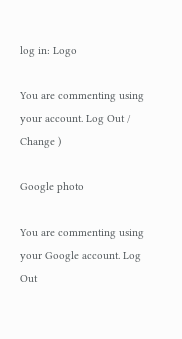log in: Logo

You are commenting using your account. Log Out /  Change )

Google photo

You are commenting using your Google account. Log Out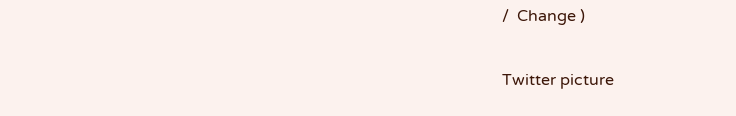/  Change )

Twitter picture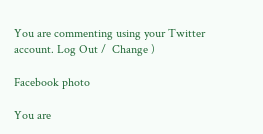You are commenting using your Twitter account. Log Out /  Change )

Facebook photo

You are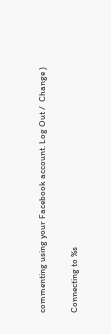commenting using your Facebook account. Log Out /  Change )

Connecting to %s